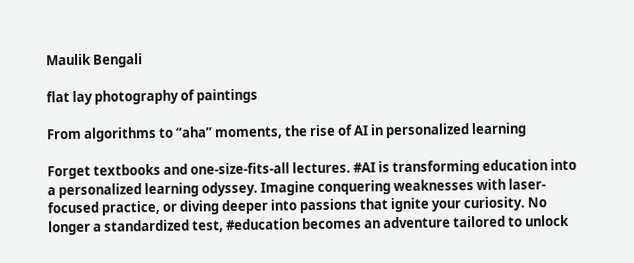Maulik Bengali

flat lay photography of paintings

From algorithms to “aha” moments, the rise of AI in personalized learning

Forget textbooks and one-size-fits-all lectures. #AI is transforming education into a personalized learning odyssey. Imagine conquering weaknesses with laser-focused practice, or diving deeper into passions that ignite your curiosity. No longer a standardized test, #education becomes an adventure tailored to unlock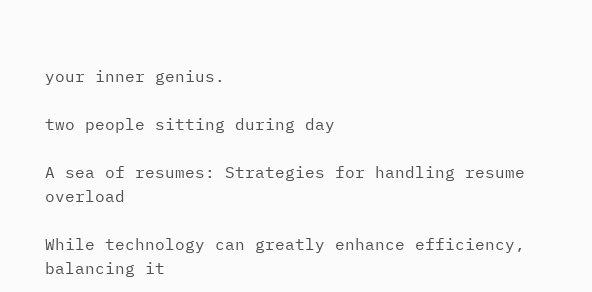your inner genius.

two people sitting during day

A sea of resumes: Strategies for handling resume overload

While technology can greatly enhance efficiency, balancing it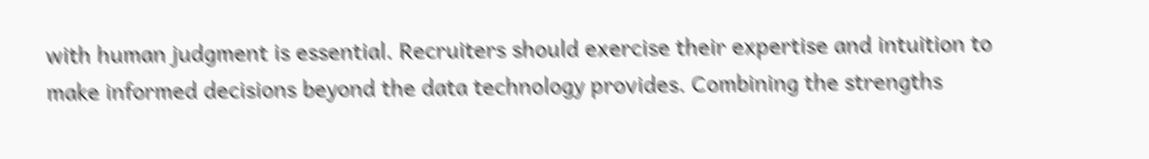with human judgment is essential. Recruiters should exercise their expertise and intuition to make informed decisions beyond the data technology provides. Combining the strengths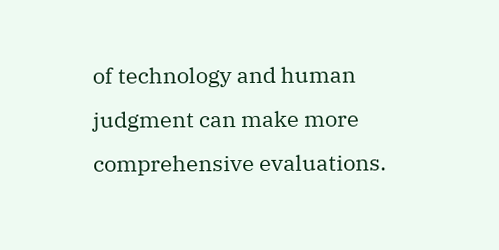of technology and human judgment can make more comprehensive evaluations.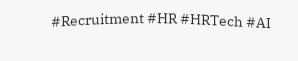#Recruitment #HR #HRTech #AI